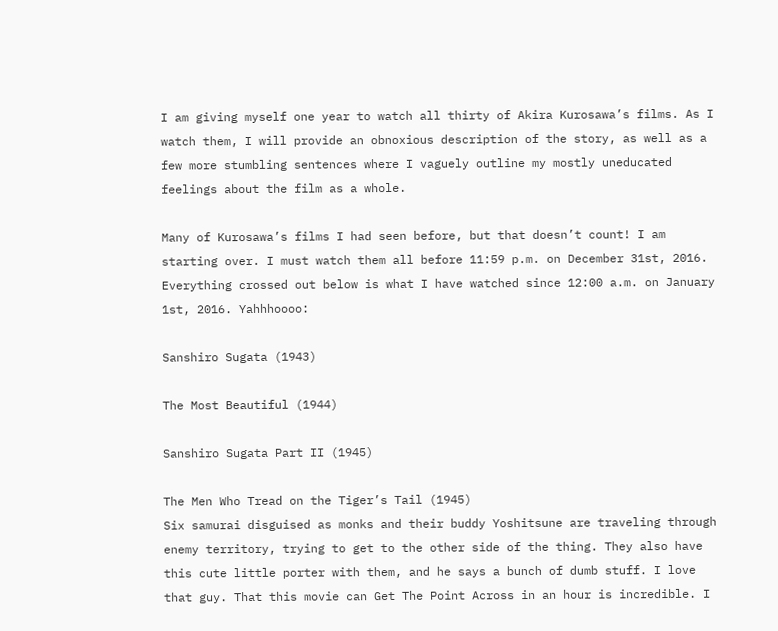I am giving myself one year to watch all thirty of Akira Kurosawa’s films. As I watch them, I will provide an obnoxious description of the story, as well as a few more stumbling sentences where I vaguely outline my mostly uneducated feelings about the film as a whole.

Many of Kurosawa’s films I had seen before, but that doesn’t count! I am starting over. I must watch them all before 11:59 p.m. on December 31st, 2016. Everything crossed out below is what I have watched since 12:00 a.m. on January 1st, 2016. Yahhhoooo:

Sanshiro Sugata (1943)

The Most Beautiful (1944)

Sanshiro Sugata Part II (1945)

The Men Who Tread on the Tiger’s Tail (1945)
Six samurai disguised as monks and their buddy Yoshitsune are traveling through enemy territory, trying to get to the other side of the thing. They also have this cute little porter with them, and he says a bunch of dumb stuff. I love that guy. That this movie can Get The Point Across in an hour is incredible. I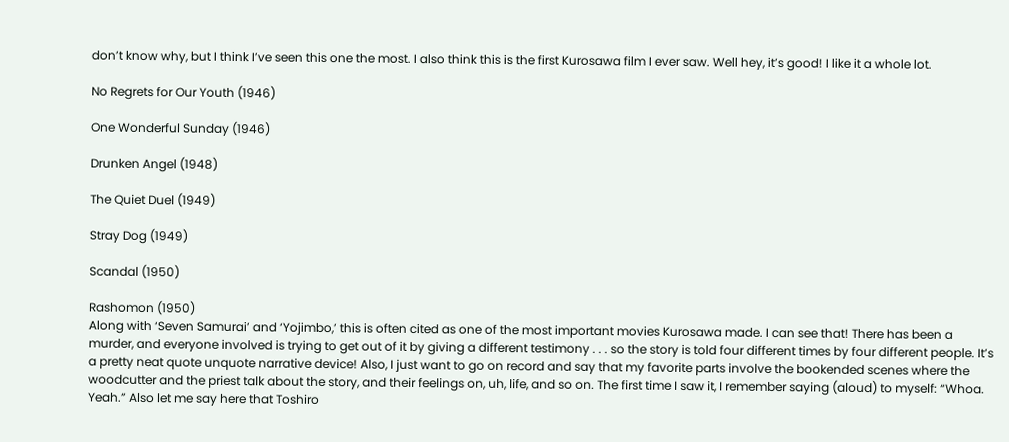don’t know why, but I think I’ve seen this one the most. I also think this is the first Kurosawa film I ever saw. Well hey, it’s good! I like it a whole lot.

No Regrets for Our Youth (1946)

One Wonderful Sunday (1946)

Drunken Angel (1948)

The Quiet Duel (1949)

Stray Dog (1949)

Scandal (1950)

Rashomon (1950)
Along with ‘Seven Samurai’ and ‘Yojimbo,’ this is often cited as one of the most important movies Kurosawa made. I can see that! There has been a murder, and everyone involved is trying to get out of it by giving a different testimony . . . so the story is told four different times by four different people. It’s a pretty neat quote unquote narrative device! Also, I just want to go on record and say that my favorite parts involve the bookended scenes where the woodcutter and the priest talk about the story, and their feelings on, uh, life, and so on. The first time I saw it, I remember saying (aloud) to myself: “Whoa. Yeah.” Also let me say here that Toshiro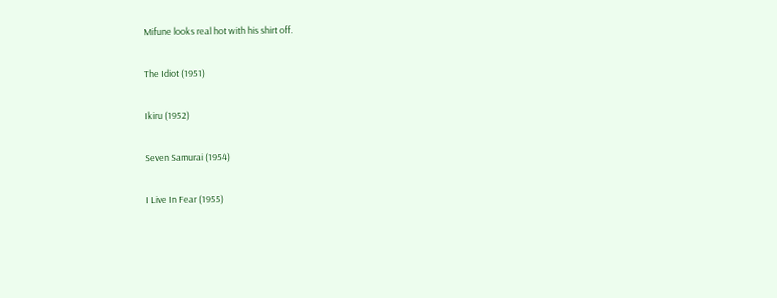Mifune looks real hot with his shirt off.

The Idiot (1951)

Ikiru (1952)

Seven Samurai (1954)

I Live In Fear (1955)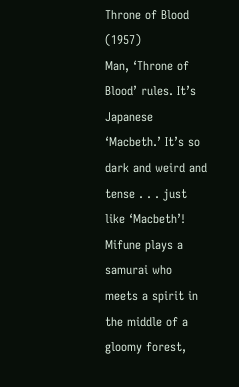Throne of Blood (1957)
Man, ‘Throne of Blood’ rules. It’s Japanese ‘Macbeth.’ It’s so dark and weird and tense . . . just like ‘Macbeth’! Mifune plays a samurai who meets a spirit in the middle of a gloomy forest,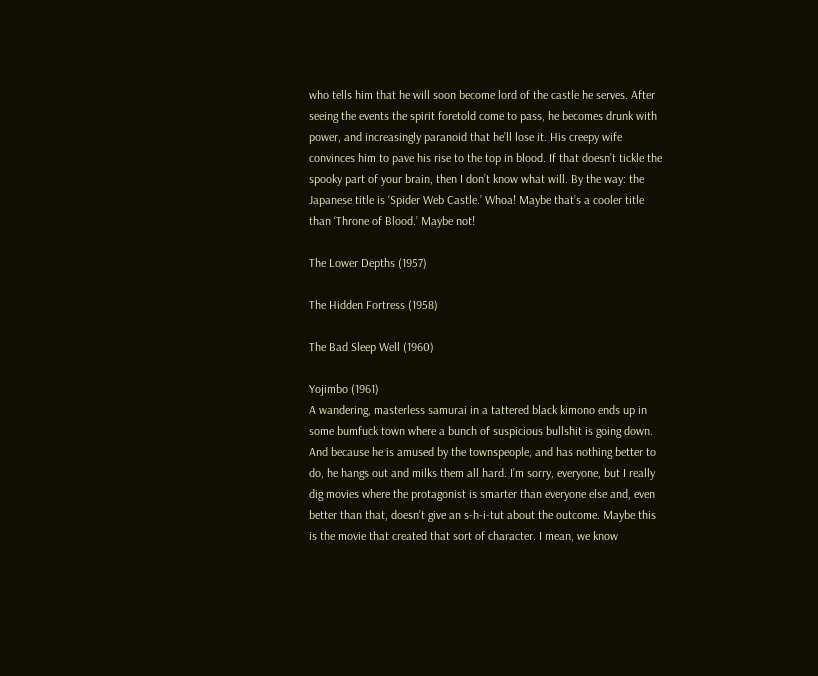who tells him that he will soon become lord of the castle he serves. After seeing the events the spirit foretold come to pass, he becomes drunk with power, and increasingly paranoid that he’ll lose it. His creepy wife convinces him to pave his rise to the top in blood. If that doesn’t tickle the spooky part of your brain, then I don’t know what will. By the way: the Japanese title is ‘Spider Web Castle.’ Whoa! Maybe that’s a cooler title than ‘Throne of Blood.’ Maybe not!

The Lower Depths (1957)

The Hidden Fortress (1958)

The Bad Sleep Well (1960)

Yojimbo (1961)
A wandering, masterless samurai in a tattered black kimono ends up in some bumfuck town where a bunch of suspicious bullshit is going down. And because he is amused by the townspeople, and has nothing better to do, he hangs out and milks them all hard. I’m sorry, everyone, but I really dig movies where the protagonist is smarter than everyone else and, even better than that, doesn’t give an s-h-i-tut about the outcome. Maybe this is the movie that created that sort of character. I mean, we know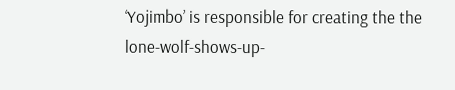‘Yojimbo’ is responsible for creating the the lone-wolf-shows-up-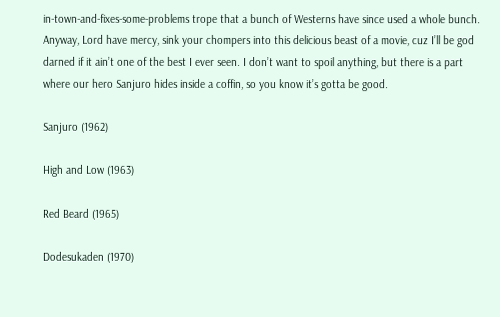in-town-and-fixes-some-problems trope that a bunch of Westerns have since used a whole bunch. Anyway, Lord have mercy, sink your chompers into this delicious beast of a movie, cuz I’ll be god darned if it ain’t one of the best I ever seen. I don’t want to spoil anything, but there is a part where our hero Sanjuro hides inside a coffin, so you know it’s gotta be good.

Sanjuro (1962)

High and Low (1963)

Red Beard (1965)

Dodesukaden (1970)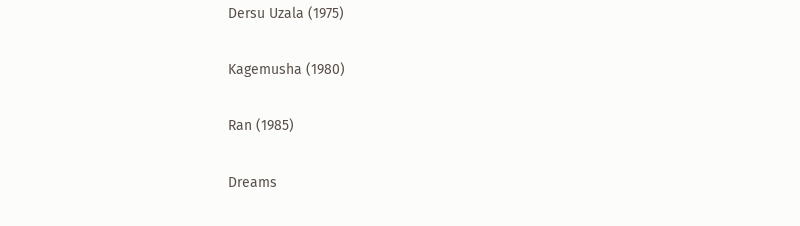Dersu Uzala (1975)

Kagemusha (1980)

Ran (1985)

Dreams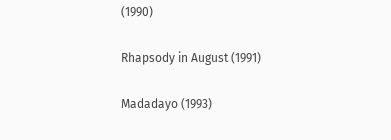(1990)

Rhapsody in August (1991)

Madadayo (1993)